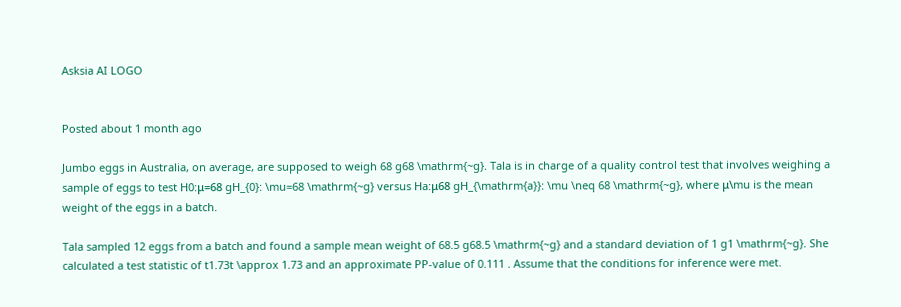Asksia AI LOGO


Posted about 1 month ago

Jumbo eggs in Australia, on average, are supposed to weigh 68 g68 \mathrm{~g}. Tala is in charge of a quality control test that involves weighing a sample of eggs to test H0:μ=68 gH_{0}: \mu=68 \mathrm{~g} versus Ha:μ68 gH_{\mathrm{a}}: \mu \neq 68 \mathrm{~g}, where μ\mu is the mean weight of the eggs in a batch.

Tala sampled 12 eggs from a batch and found a sample mean weight of 68.5 g68.5 \mathrm{~g} and a standard deviation of 1 g1 \mathrm{~g}. She calculated a test statistic of t1.73t \approx 1.73 and an approximate PP-value of 0.111 . Assume that the conditions for inference were met.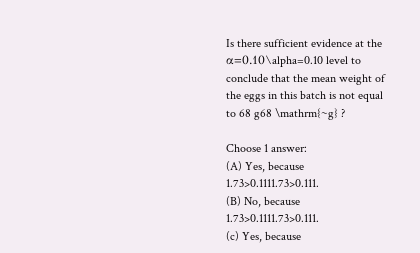Is there sufficient evidence at the α=0.10\alpha=0.10 level to conclude that the mean weight of the eggs in this batch is not equal to 68 g68 \mathrm{~g} ?

Choose 1 answer:
(A) Yes, because 1.73>0.1111.73>0.111.
(B) No, because 1.73>0.1111.73>0.111.
(c) Yes, because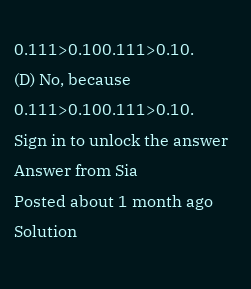0.111>0.100.111>0.10.
(D) No, because 0.111>0.100.111>0.10.
Sign in to unlock the answer
Answer from Sia
Posted about 1 month ago
Solution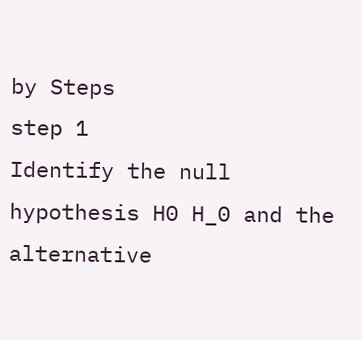by Steps
step 1
Identify the null hypothesis H0 H_0 and the alternative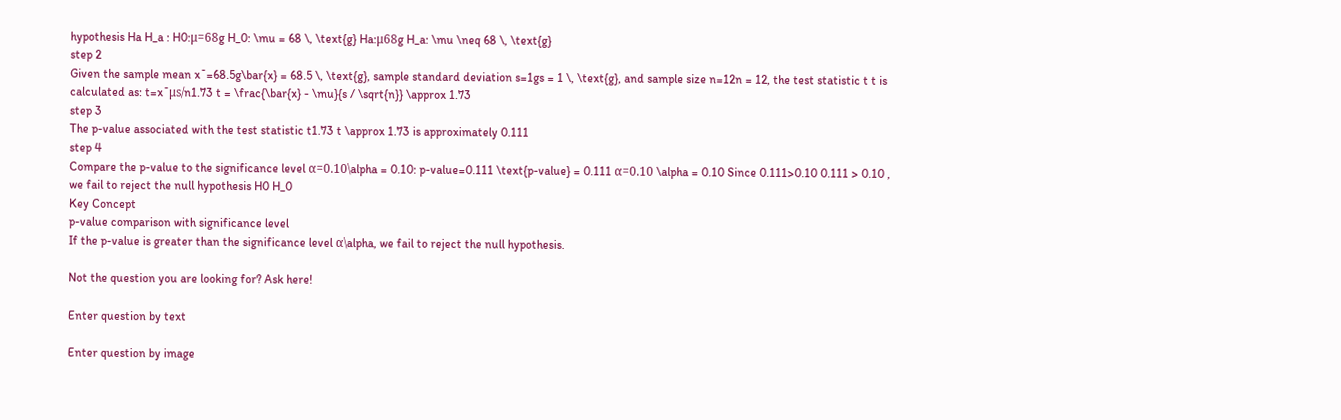hypothesis Ha H_a : H0:μ=68g H_0: \mu = 68 \, \text{g} Ha:μ68g H_a: \mu \neq 68 \, \text{g}
step 2
Given the sample mean xˉ=68.5g\bar{x} = 68.5 \, \text{g}, sample standard deviation s=1gs = 1 \, \text{g}, and sample size n=12n = 12, the test statistic t t is calculated as: t=xˉμs/n1.73 t = \frac{\bar{x} - \mu}{s / \sqrt{n}} \approx 1.73
step 3
The p-value associated with the test statistic t1.73 t \approx 1.73 is approximately 0.111
step 4
Compare the p-value to the significance level α=0.10\alpha = 0.10: p-value=0.111 \text{p-value} = 0.111 α=0.10 \alpha = 0.10 Since 0.111>0.10 0.111 > 0.10 , we fail to reject the null hypothesis H0 H_0
Key Concept
p-value comparison with significance level
If the p-value is greater than the significance level α\alpha, we fail to reject the null hypothesis.

Not the question you are looking for? Ask here!

Enter question by text

Enter question by image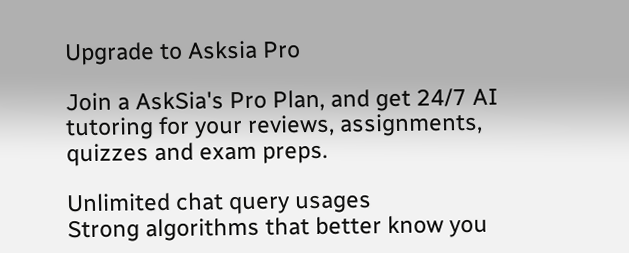Upgrade to Asksia Pro

Join a AskSia's Pro Plan, and get 24/7 AI tutoring for your reviews, assignments, quizzes and exam preps.

Unlimited chat query usages
Strong algorithms that better know you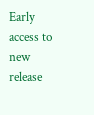Early access to new release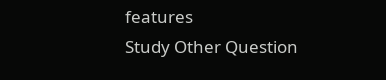features
Study Other Question